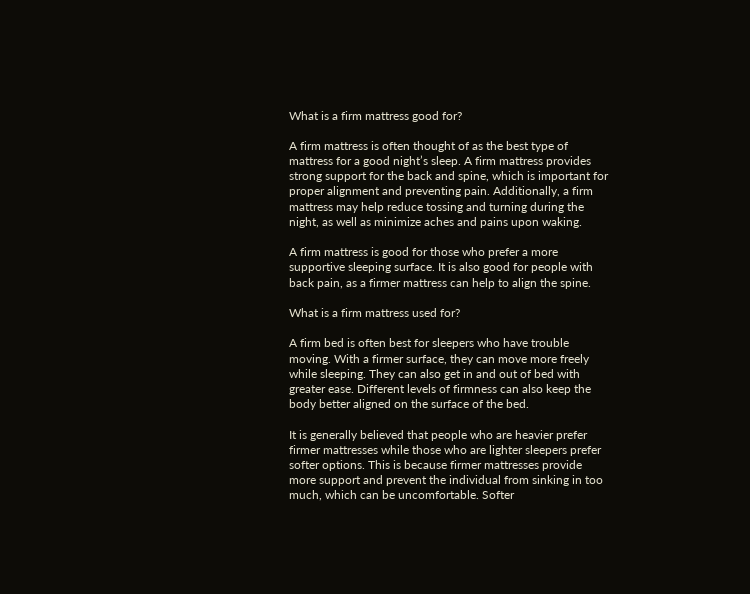What is a firm mattress good for?

A firm mattress is often thought of as the best type of mattress for a good night’s sleep. A firm mattress provides strong support for the back and spine, which is important for proper alignment and preventing pain. Additionally, a firm mattress may help reduce tossing and turning during the night, as well as minimize aches and pains upon waking.

A firm mattress is good for those who prefer a more supportive sleeping surface. It is also good for people with back pain, as a firmer mattress can help to align the spine.

What is a firm mattress used for?

A firm bed is often best for sleepers who have trouble moving. With a firmer surface, they can move more freely while sleeping. They can also get in and out of bed with greater ease. Different levels of firmness can also keep the body better aligned on the surface of the bed.

It is generally believed that people who are heavier prefer firmer mattresses while those who are lighter sleepers prefer softer options. This is because firmer mattresses provide more support and prevent the individual from sinking in too much, which can be uncomfortable. Softer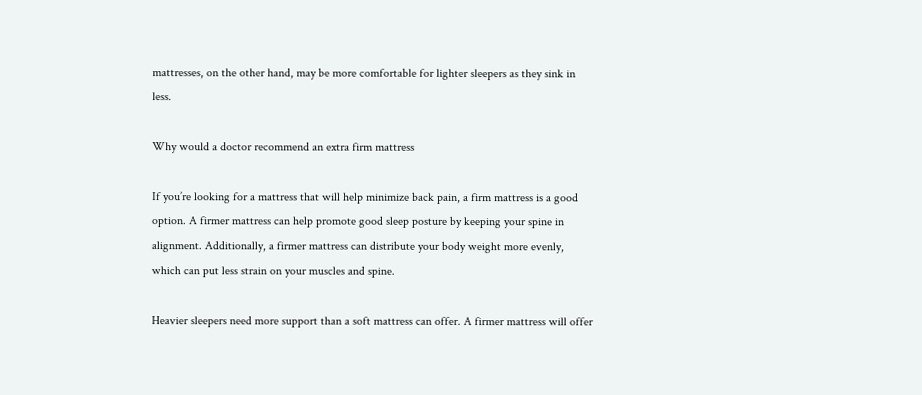mattresses, on the other hand, may be more comfortable for lighter sleepers as they sink in less.

Why would a doctor recommend an extra firm mattress

If you’re looking for a mattress that will help minimize back pain, a firm mattress is a good option. A firmer mattress can help promote good sleep posture by keeping your spine in alignment. Additionally, a firmer mattress can distribute your body weight more evenly, which can put less strain on your muscles and spine.

Heavier sleepers need more support than a soft mattress can offer. A firmer mattress will offer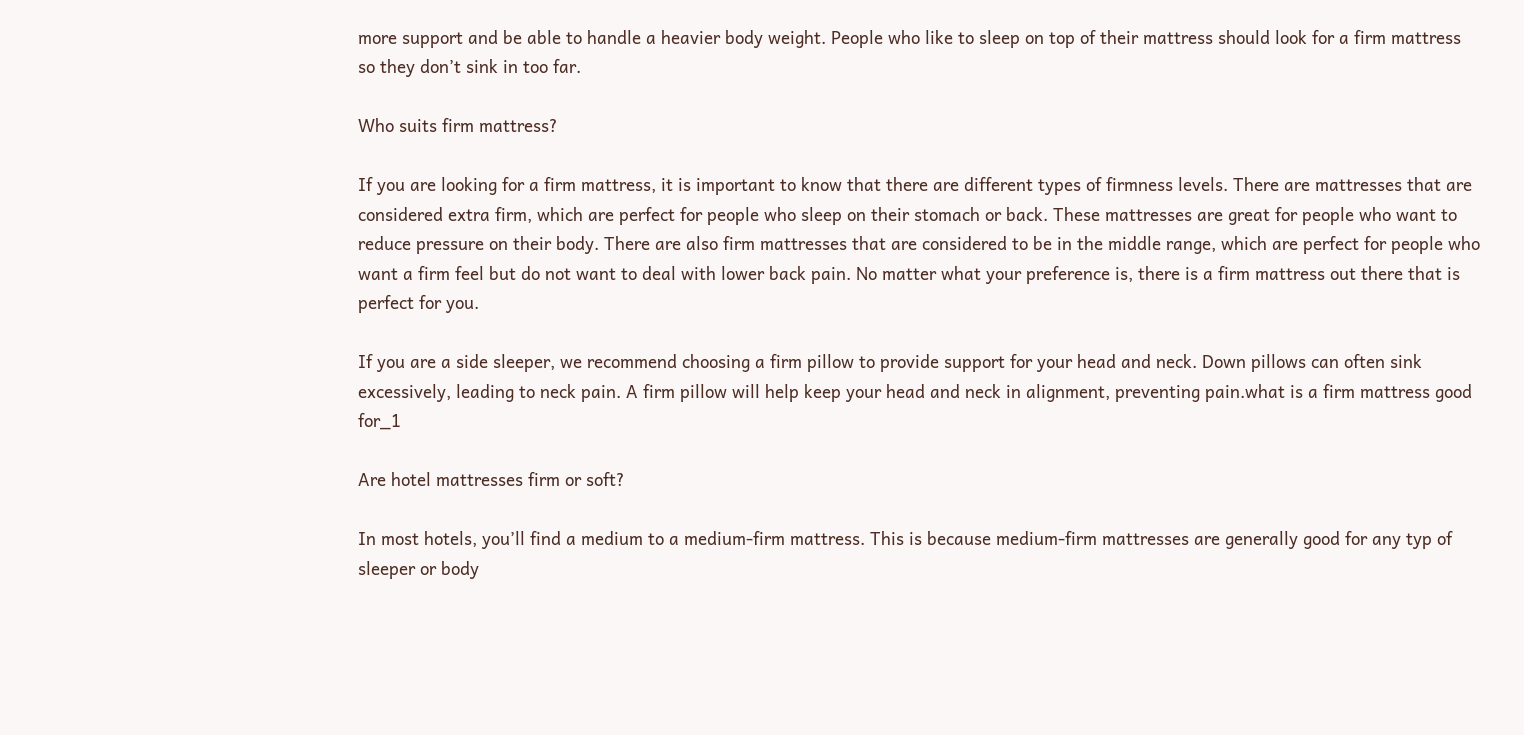more support and be able to handle a heavier body weight. People who like to sleep on top of their mattress should look for a firm mattress so they don’t sink in too far.

Who suits firm mattress?

If you are looking for a firm mattress, it is important to know that there are different types of firmness levels. There are mattresses that are considered extra firm, which are perfect for people who sleep on their stomach or back. These mattresses are great for people who want to reduce pressure on their body. There are also firm mattresses that are considered to be in the middle range, which are perfect for people who want a firm feel but do not want to deal with lower back pain. No matter what your preference is, there is a firm mattress out there that is perfect for you.

If you are a side sleeper, we recommend choosing a firm pillow to provide support for your head and neck. Down pillows can often sink excessively, leading to neck pain. A firm pillow will help keep your head and neck in alignment, preventing pain.what is a firm mattress good for_1

Are hotel mattresses firm or soft?

In most hotels, you’ll find a medium to a medium-firm mattress. This is because medium-firm mattresses are generally good for any typ of sleeper or body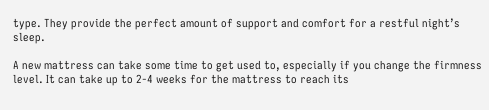type. They provide the perfect amount of support and comfort for a restful night’s sleep.

A new mattress can take some time to get used to, especially if you change the firmness level. It can take up to 2-4 weeks for the mattress to reach its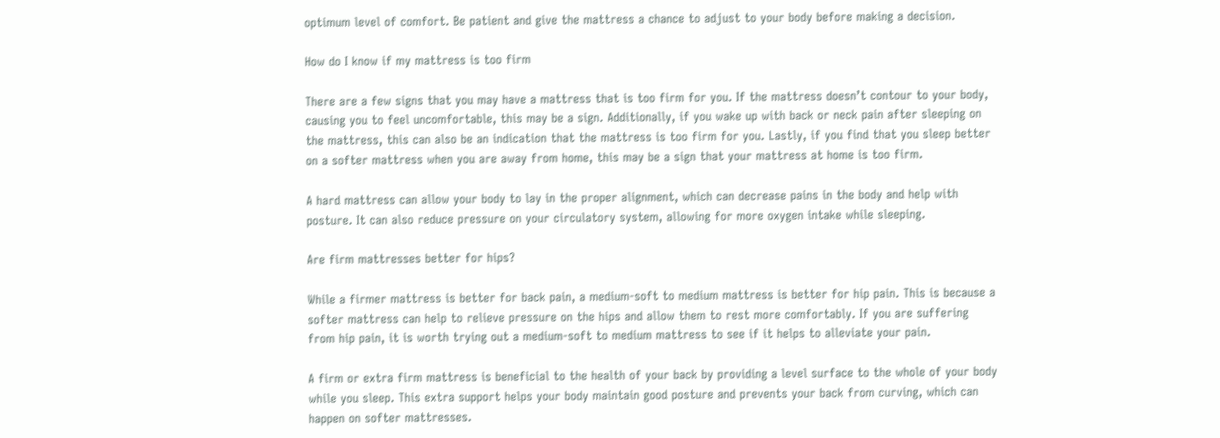optimum level of comfort. Be patient and give the mattress a chance to adjust to your body before making a decision.

How do I know if my mattress is too firm

There are a few signs that you may have a mattress that is too firm for you. If the mattress doesn’t contour to your body, causing you to feel uncomfortable, this may be a sign. Additionally, if you wake up with back or neck pain after sleeping on the mattress, this can also be an indication that the mattress is too firm for you. Lastly, if you find that you sleep better on a softer mattress when you are away from home, this may be a sign that your mattress at home is too firm.

A hard mattress can allow your body to lay in the proper alignment, which can decrease pains in the body and help with posture. It can also reduce pressure on your circulatory system, allowing for more oxygen intake while sleeping.

Are firm mattresses better for hips?

While a firmer mattress is better for back pain, a medium-soft to medium mattress is better for hip pain. This is because a softer mattress can help to relieve pressure on the hips and allow them to rest more comfortably. If you are suffering from hip pain, it is worth trying out a medium-soft to medium mattress to see if it helps to alleviate your pain.

A firm or extra firm mattress is beneficial to the health of your back by providing a level surface to the whole of your body while you sleep. This extra support helps your body maintain good posture and prevents your back from curving, which can happen on softer mattresses.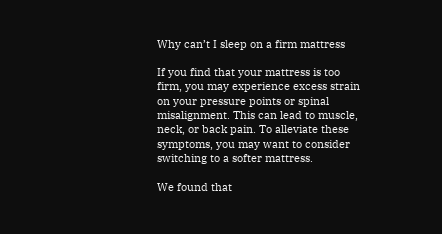Why can’t I sleep on a firm mattress

If you find that your mattress is too firm, you may experience excess strain on your pressure points or spinal misalignment. This can lead to muscle, neck, or back pain. To alleviate these symptoms, you may want to consider switching to a softer mattress.

We found that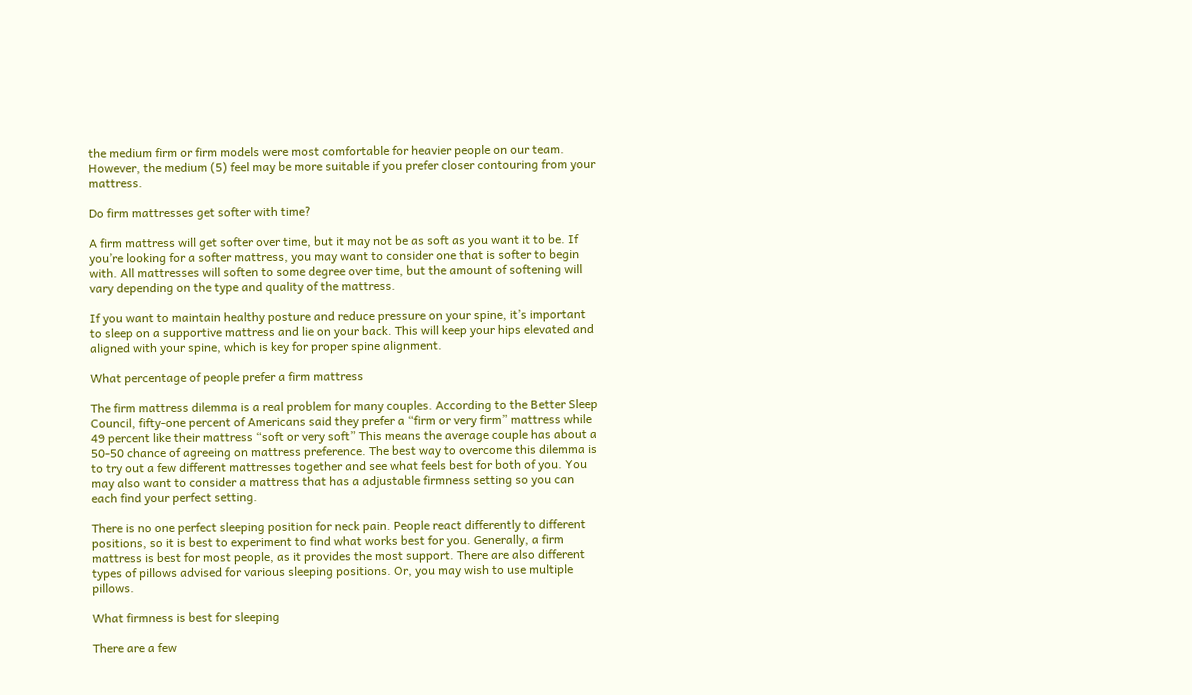the medium firm or firm models were most comfortable for heavier people on our team. However, the medium (5) feel may be more suitable if you prefer closer contouring from your mattress.

Do firm mattresses get softer with time?

A firm mattress will get softer over time, but it may not be as soft as you want it to be. If you’re looking for a softer mattress, you may want to consider one that is softer to begin with. All mattresses will soften to some degree over time, but the amount of softening will vary depending on the type and quality of the mattress.

If you want to maintain healthy posture and reduce pressure on your spine, it’s important to sleep on a supportive mattress and lie on your back. This will keep your hips elevated and aligned with your spine, which is key for proper spine alignment.

What percentage of people prefer a firm mattress

The firm mattress dilemma is a real problem for many couples. According to the Better Sleep Council, fifty-one percent of Americans said they prefer a “firm or very firm” mattress while 49 percent like their mattress “soft or very soft” This means the average couple has about a 50-50 chance of agreeing on mattress preference. The best way to overcome this dilemma is to try out a few different mattresses together and see what feels best for both of you. You may also want to consider a mattress that has a adjustable firmness setting so you can each find your perfect setting.

There is no one perfect sleeping position for neck pain. People react differently to different positions, so it is best to experiment to find what works best for you. Generally, a firm mattress is best for most people, as it provides the most support. There are also different types of pillows advised for various sleeping positions. Or, you may wish to use multiple pillows.

What firmness is best for sleeping

There are a few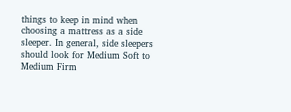things to keep in mind when choosing a mattress as a side sleeper. In general, side sleepers should look for Medium Soft to Medium Firm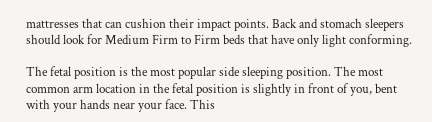mattresses that can cushion their impact points. Back and stomach sleepers should look for Medium Firm to Firm beds that have only light conforming.

The fetal position is the most popular side sleeping position. The most common arm location in the fetal position is slightly in front of you, bent with your hands near your face. This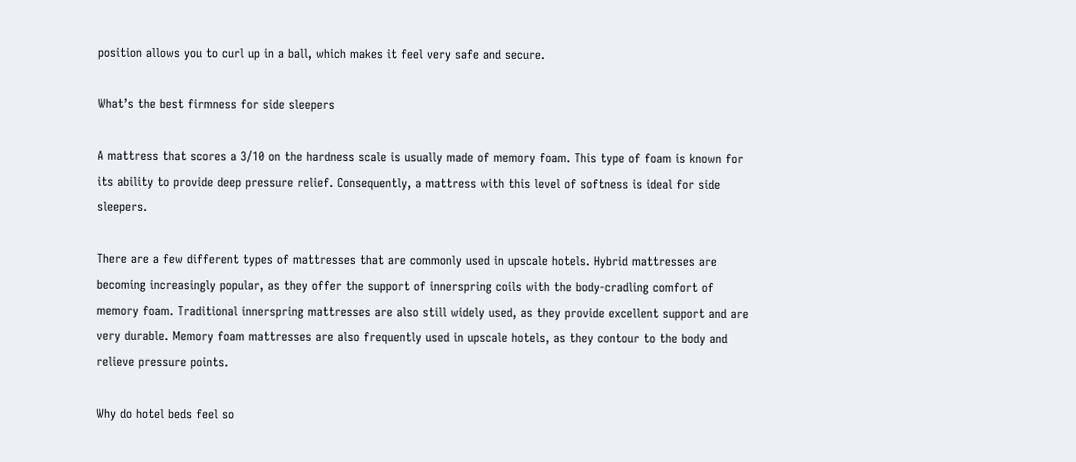position allows you to curl up in a ball, which makes it feel very safe and secure.

What’s the best firmness for side sleepers

A mattress that scores a 3/10 on the hardness scale is usually made of memory foam. This type of foam is known for its ability to provide deep pressure relief. Consequently, a mattress with this level of softness is ideal for side sleepers.

There are a few different types of mattresses that are commonly used in upscale hotels. Hybrid mattresses are becoming increasingly popular, as they offer the support of innerspring coils with the body-cradling comfort of memory foam. Traditional innerspring mattresses are also still widely used, as they provide excellent support and are very durable. Memory foam mattresses are also frequently used in upscale hotels, as they contour to the body and relieve pressure points.

Why do hotel beds feel so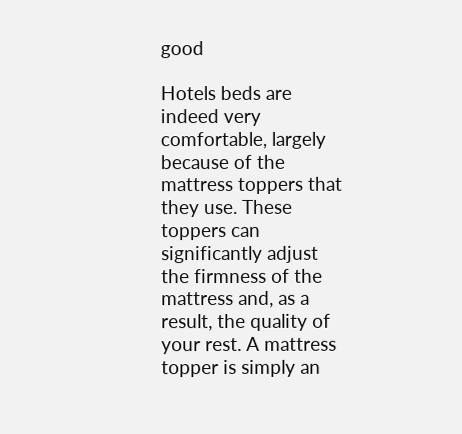good

Hotels beds are indeed very comfortable, largely because of the mattress toppers that they use. These toppers can significantly adjust the firmness of the mattress and, as a result, the quality of your rest. A mattress topper is simply an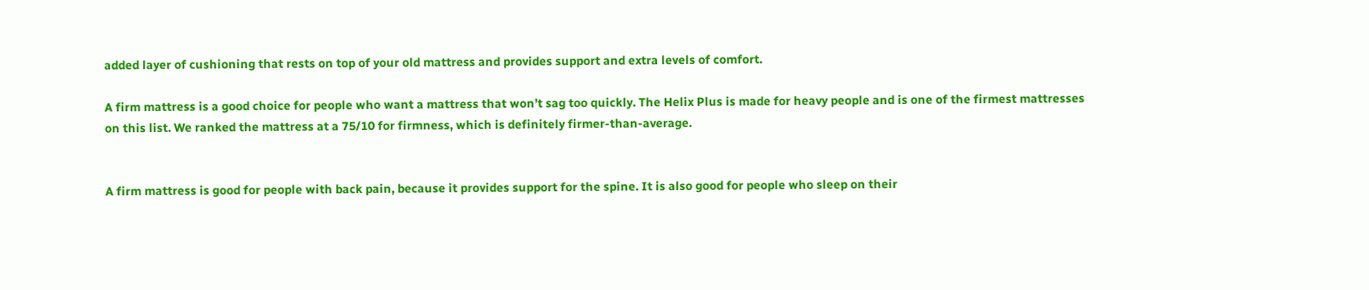added layer of cushioning that rests on top of your old mattress and provides support and extra levels of comfort.

A firm mattress is a good choice for people who want a mattress that won’t sag too quickly. The Helix Plus is made for heavy people and is one of the firmest mattresses on this list. We ranked the mattress at a 75/10 for firmness, which is definitely firmer-than-average.


A firm mattress is good for people with back pain, because it provides support for the spine. It is also good for people who sleep on their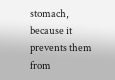stomach, because it prevents them from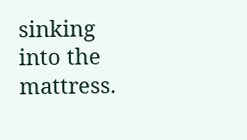sinking into the mattress.